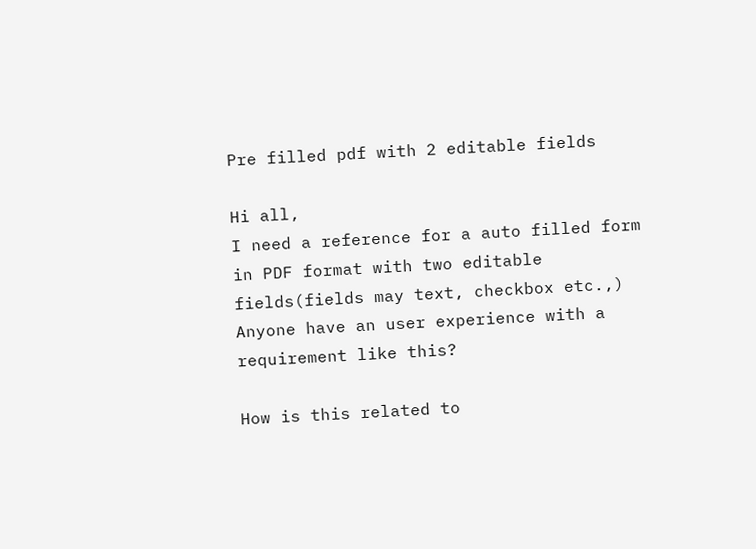Pre filled pdf with 2 editable fields

Hi all,
I need a reference for a auto filled form in PDF format with two editable fields(fields may text, checkbox etc.,) Anyone have an user experience with a requirement like this?

How is this related to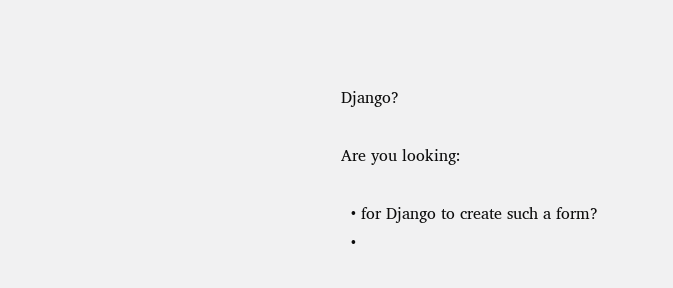Django?

Are you looking:

  • for Django to create such a form?
  •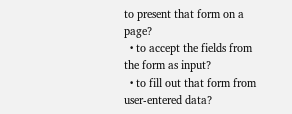to present that form on a page?
  • to accept the fields from the form as input?
  • to fill out that form from user-entered data?